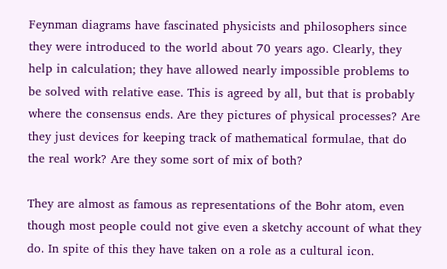Feynman diagrams have fascinated physicists and philosophers since they were introduced to the world about 70 years ago. Clearly, they help in calculation; they have allowed nearly impossible problems to be solved with relative ease. This is agreed by all, but that is probably where the consensus ends. Are they pictures of physical processes? Are they just devices for keeping track of mathematical formulae, that do the real work? Are they some sort of mix of both?

They are almost as famous as representations of the Bohr atom, even though most people could not give even a sketchy account of what they do. In spite of this they have taken on a role as a cultural icon.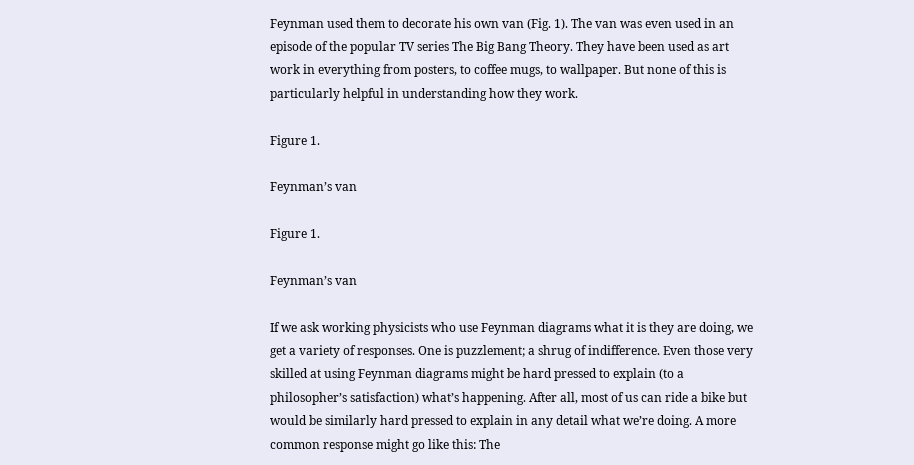Feynman used them to decorate his own van (Fig. 1). The van was even used in an episode of the popular TV series The Big Bang Theory. They have been used as art work in everything from posters, to coffee mugs, to wallpaper. But none of this is particularly helpful in understanding how they work.

Figure 1.

Feynman’s van

Figure 1.

Feynman’s van

If we ask working physicists who use Feynman diagrams what it is they are doing, we get a variety of responses. One is puzzlement; a shrug of indifference. Even those very skilled at using Feynman diagrams might be hard pressed to explain (to a philosopher’s satisfaction) what’s happening. After all, most of us can ride a bike but would be similarly hard pressed to explain in any detail what we’re doing. A more common response might go like this: The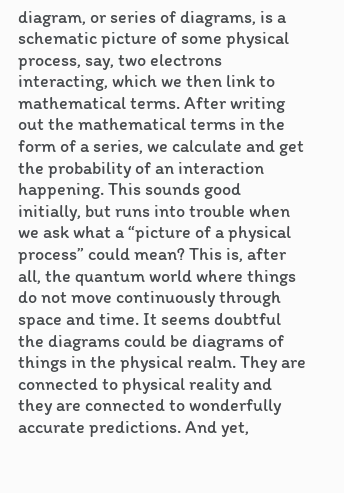diagram, or series of diagrams, is a schematic picture of some physical process, say, two electrons interacting, which we then link to mathematical terms. After writing out the mathematical terms in the form of a series, we calculate and get the probability of an interaction happening. This sounds good initially, but runs into trouble when we ask what a “picture of a physical process” could mean? This is, after all, the quantum world where things do not move continuously through space and time. It seems doubtful the diagrams could be diagrams of things in the physical realm. They are connected to physical reality and they are connected to wonderfully accurate predictions. And yet,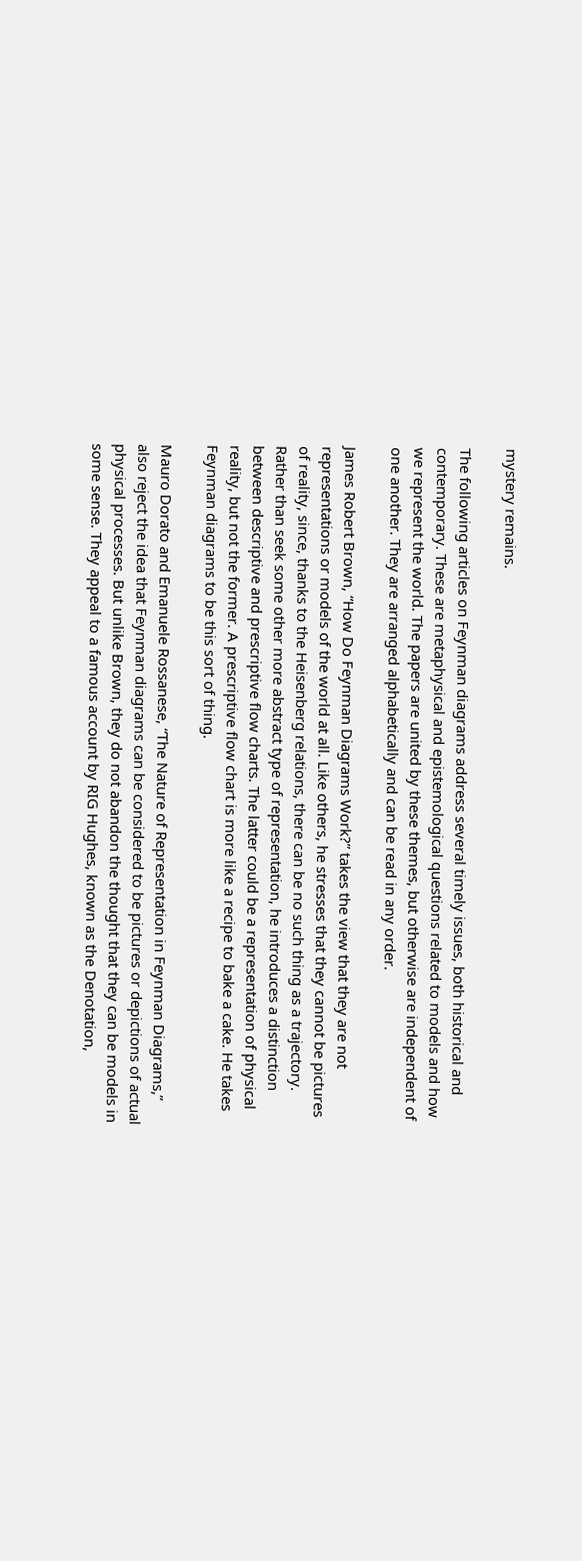mystery remains.

The following articles on Feynman diagrams address several timely issues, both historical and contemporary. These are metaphysical and epistemological questions related to models and how we represent the world. The papers are united by these themes, but otherwise are independent of one another. They are arranged alphabetically and can be read in any order.

James Robert Brown, “How Do Feynman Diagrams Work?” takes the view that they are not representations or models of the world at all. Like others, he stresses that they cannot be pictures of reality, since, thanks to the Heisenberg relations, there can be no such thing as a trajectory. Rather than seek some other more abstract type of representation, he introduces a distinction between descriptive and prescriptive flow charts. The latter could be a representation of physical reality, but not the former. A prescriptive flow chart is more like a recipe to bake a cake. He takes Feynman diagrams to be this sort of thing.

Mauro Dorato and Emanuele Rossanese, “The Nature of Representation in Feynman Diagrams,” also reject the idea that Feynman diagrams can be considered to be pictures or depictions of actual physical processes. But unlike Brown, they do not abandon the thought that they can be models in some sense. They appeal to a famous account by RIG Hughes, known as the Denotation,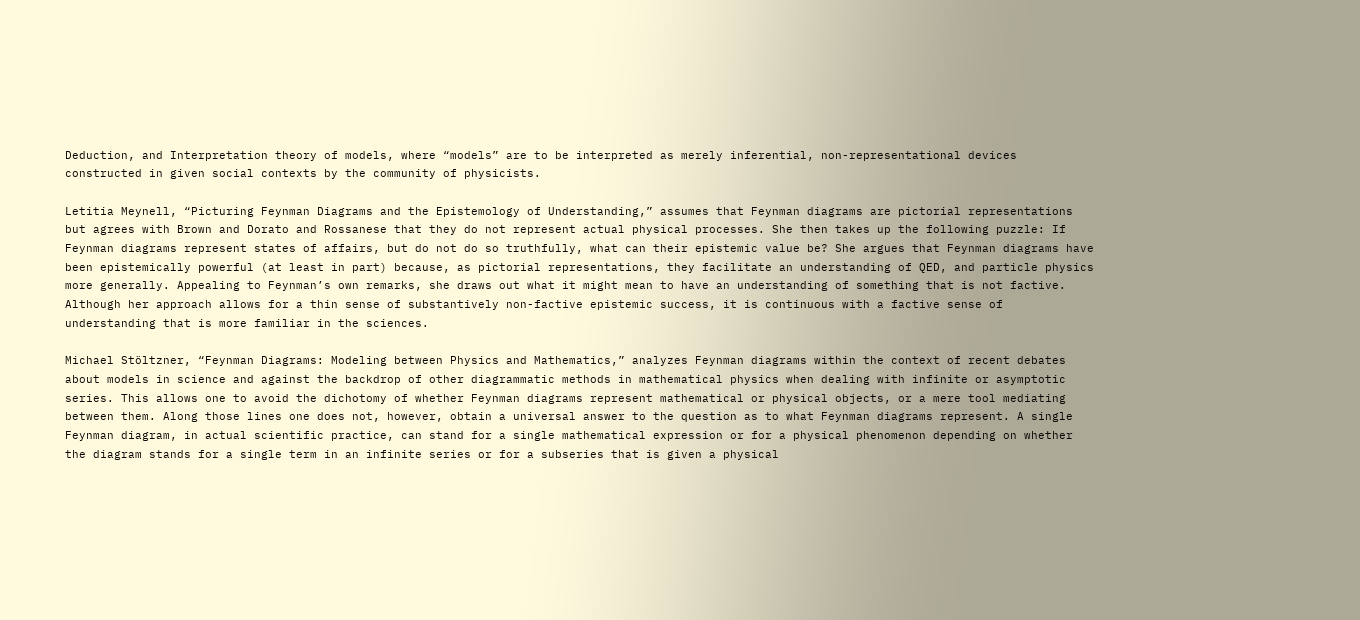Deduction, and Interpretation theory of models, where “models” are to be interpreted as merely inferential, non-representational devices constructed in given social contexts by the community of physicists.

Letitia Meynell, “Picturing Feynman Diagrams and the Epistemology of Understanding,” assumes that Feynman diagrams are pictorial representations but agrees with Brown and Dorato and Rossanese that they do not represent actual physical processes. She then takes up the following puzzle: If Feynman diagrams represent states of affairs, but do not do so truthfully, what can their epistemic value be? She argues that Feynman diagrams have been epistemically powerful (at least in part) because, as pictorial representations, they facilitate an understanding of QED, and particle physics more generally. Appealing to Feynman’s own remarks, she draws out what it might mean to have an understanding of something that is not factive. Although her approach allows for a thin sense of substantively non-factive epistemic success, it is continuous with a factive sense of understanding that is more familiar in the sciences.

Michael Stöltzner, “Feynman Diagrams: Modeling between Physics and Mathematics,” analyzes Feynman diagrams within the context of recent debates about models in science and against the backdrop of other diagrammatic methods in mathematical physics when dealing with infinite or asymptotic series. This allows one to avoid the dichotomy of whether Feynman diagrams represent mathematical or physical objects, or a mere tool mediating between them. Along those lines one does not, however, obtain a universal answer to the question as to what Feynman diagrams represent. A single Feynman diagram, in actual scientific practice, can stand for a single mathematical expression or for a physical phenomenon depending on whether the diagram stands for a single term in an infinite series or for a subseries that is given a physical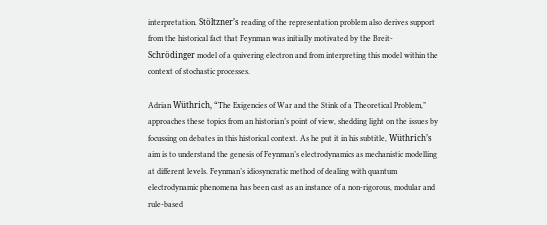interpretation. Stöltzner’s reading of the representation problem also derives support from the historical fact that Feynman was initially motivated by the Breit-Schrödinger model of a quivering electron and from interpreting this model within the context of stochastic processes.

Adrian Wüthrich, “The Exigencies of War and the Stink of a Theoretical Problem,” approaches these topics from an historian’s point of view, shedding light on the issues by focussing on debates in this historical context. As he put it in his subtitle, Wüthrich’s aim is to understand the genesis of Feynman’s electrodynamics as mechanistic modelling at different levels. Feynman’s idiosyncratic method of dealing with quantum electrodynamic phenomena has been cast as an instance of a non-rigorous, modular and rule-based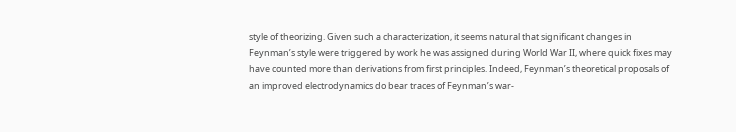style of theorizing. Given such a characterization, it seems natural that significant changes in Feynman’s style were triggered by work he was assigned during World War II, where quick fixes may have counted more than derivations from first principles. Indeed, Feynman’s theoretical proposals of an improved electrodynamics do bear traces of Feynman’s war-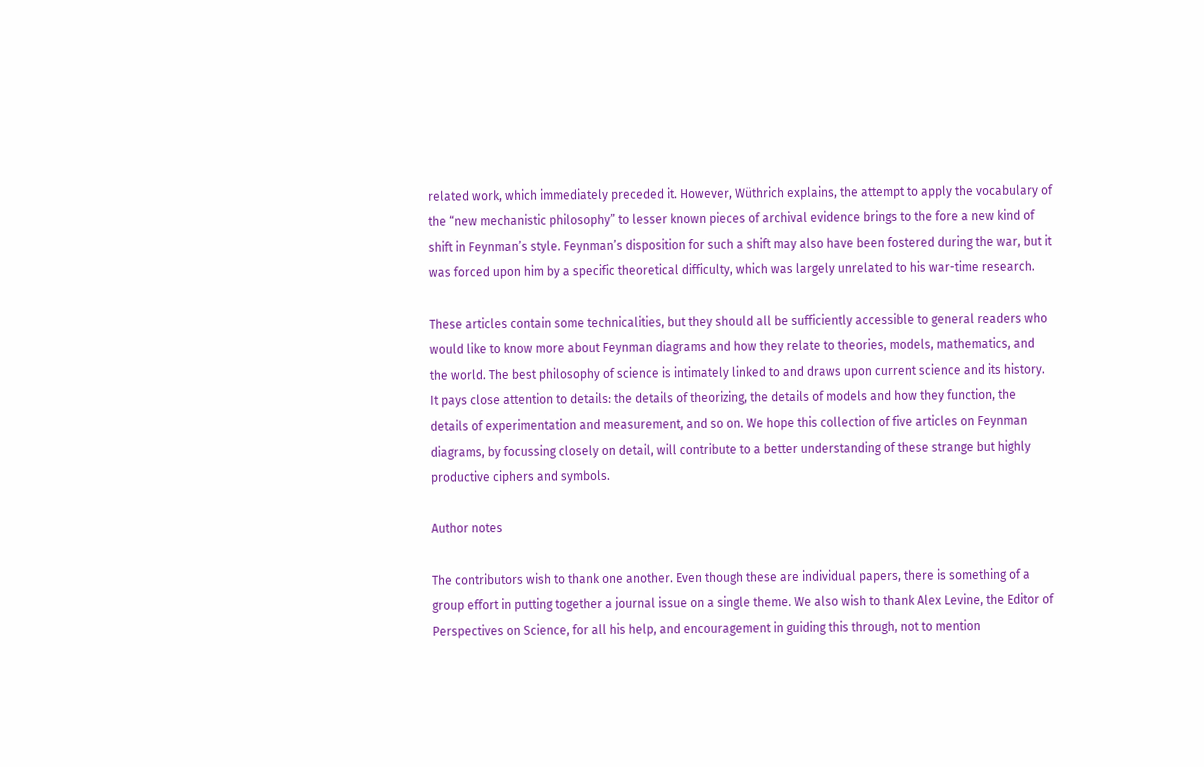related work, which immediately preceded it. However, Wüthrich explains, the attempt to apply the vocabulary of the “new mechanistic philosophy” to lesser known pieces of archival evidence brings to the fore a new kind of shift in Feynman’s style. Feynman’s disposition for such a shift may also have been fostered during the war, but it was forced upon him by a specific theoretical difficulty, which was largely unrelated to his war-time research.

These articles contain some technicalities, but they should all be sufficiently accessible to general readers who would like to know more about Feynman diagrams and how they relate to theories, models, mathematics, and the world. The best philosophy of science is intimately linked to and draws upon current science and its history. It pays close attention to details: the details of theorizing, the details of models and how they function, the details of experimentation and measurement, and so on. We hope this collection of five articles on Feynman diagrams, by focussing closely on detail, will contribute to a better understanding of these strange but highly productive ciphers and symbols.

Author notes

The contributors wish to thank one another. Even though these are individual papers, there is something of a group effort in putting together a journal issue on a single theme. We also wish to thank Alex Levine, the Editor of Perspectives on Science, for all his help, and encouragement in guiding this through, not to mention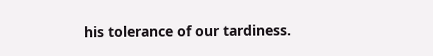his tolerance of our tardiness.